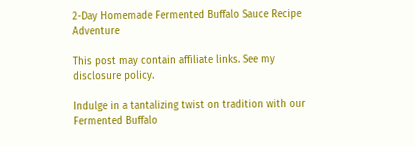2-Day Homemade Fermented Buffalo Sauce Recipe Adventure

This post may contain affiliate links. See my disclosure policy.

Indulge in a tantalizing twist on tradition with our Fermented Buffalo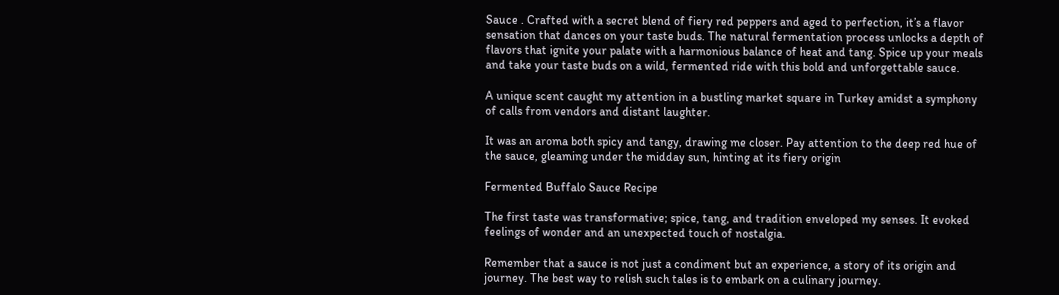Sauce . Crafted with a secret blend of fiery red peppers and aged to perfection, it’s a flavor sensation that dances on your taste buds. The natural fermentation process unlocks a depth of flavors that ignite your palate with a harmonious balance of heat and tang. Spice up your meals and take your taste buds on a wild, fermented ride with this bold and unforgettable sauce.

A unique scent caught my attention in a bustling market square in Turkey amidst a symphony of calls from vendors and distant laughter.

It was an aroma both spicy and tangy, drawing me closer. Pay attention to the deep red hue of the sauce, gleaming under the midday sun, hinting at its fiery origin

Fermented Buffalo Sauce Recipe

The first taste was transformative; spice, tang, and tradition enveloped my senses. It evoked feelings of wonder and an unexpected touch of nostalgia.

Remember that a sauce is not just a condiment but an experience, a story of its origin and journey. The best way to relish such tales is to embark on a culinary journey.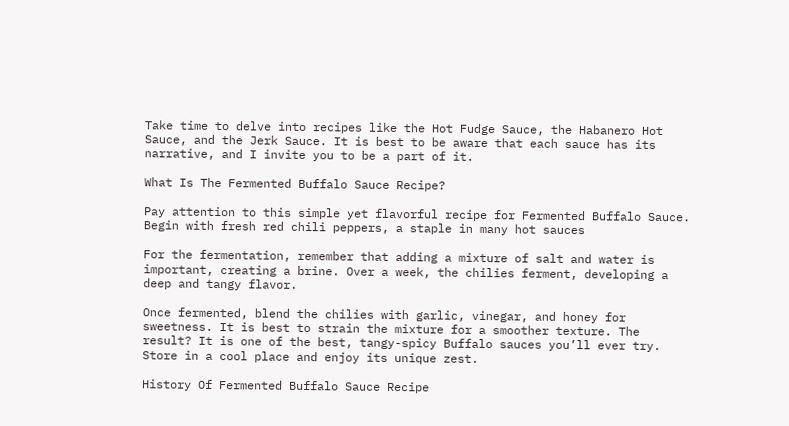Take time to delve into recipes like the Hot Fudge Sauce, the Habanero Hot Sauce, and the Jerk Sauce. It is best to be aware that each sauce has its narrative, and I invite you to be a part of it.

What Is The Fermented Buffalo Sauce Recipe?

Pay attention to this simple yet flavorful recipe for Fermented Buffalo Sauce. Begin with fresh red chili peppers, a staple in many hot sauces

For the fermentation, remember that adding a mixture of salt and water is important, creating a brine. Over a week, the chilies ferment, developing a deep and tangy flavor.

Once fermented, blend the chilies with garlic, vinegar, and honey for sweetness. It is best to strain the mixture for a smoother texture. The result? It is one of the best, tangy-spicy Buffalo sauces you’ll ever try. Store in a cool place and enjoy its unique zest.

History Of Fermented Buffalo Sauce Recipe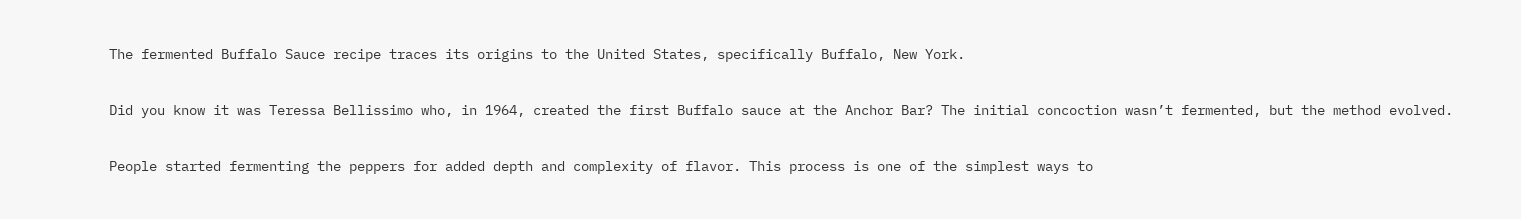The fermented Buffalo Sauce recipe traces its origins to the United States, specifically Buffalo, New York.

Did you know it was Teressa Bellissimo who, in 1964, created the first Buffalo sauce at the Anchor Bar? The initial concoction wasn’t fermented, but the method evolved.

People started fermenting the peppers for added depth and complexity of flavor. This process is one of the simplest ways to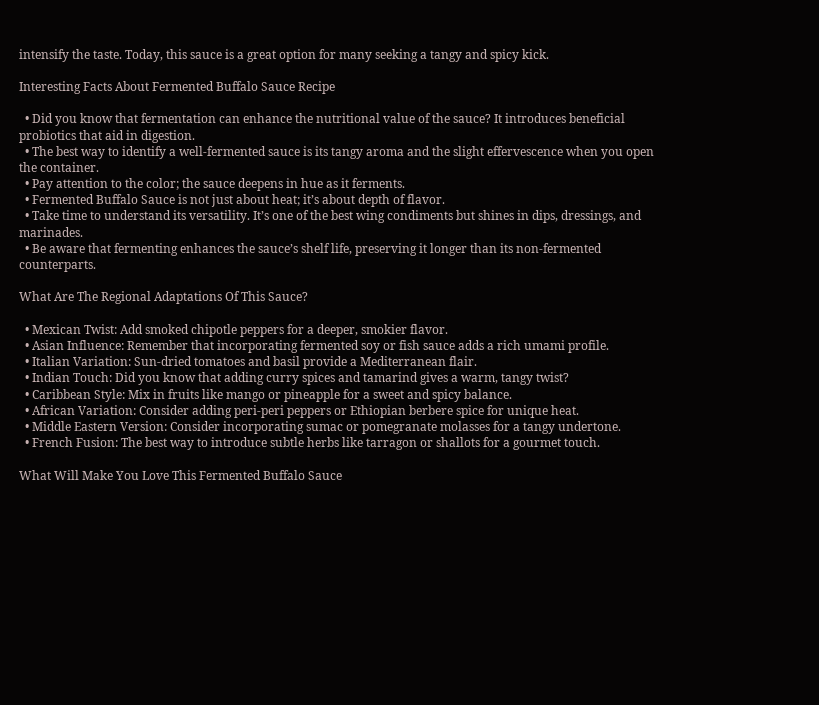intensify the taste. Today, this sauce is a great option for many seeking a tangy and spicy kick.

Interesting Facts About Fermented Buffalo Sauce Recipe

  • Did you know that fermentation can enhance the nutritional value of the sauce? It introduces beneficial probiotics that aid in digestion.
  • The best way to identify a well-fermented sauce is its tangy aroma and the slight effervescence when you open the container.
  • Pay attention to the color; the sauce deepens in hue as it ferments.
  • Fermented Buffalo Sauce is not just about heat; it’s about depth of flavor.
  • Take time to understand its versatility. It’s one of the best wing condiments but shines in dips, dressings, and marinades.
  • Be aware that fermenting enhances the sauce’s shelf life, preserving it longer than its non-fermented counterparts.

What Are The Regional Adaptations Of This Sauce?

  • Mexican Twist: Add smoked chipotle peppers for a deeper, smokier flavor.
  • Asian Influence: Remember that incorporating fermented soy or fish sauce adds a rich umami profile.
  • Italian Variation: Sun-dried tomatoes and basil provide a Mediterranean flair.
  • Indian Touch: Did you know that adding curry spices and tamarind gives a warm, tangy twist?
  • Caribbean Style: Mix in fruits like mango or pineapple for a sweet and spicy balance.
  • African Variation: Consider adding peri-peri peppers or Ethiopian berbere spice for unique heat.
  • Middle Eastern Version: Consider incorporating sumac or pomegranate molasses for a tangy undertone.
  • French Fusion: The best way to introduce subtle herbs like tarragon or shallots for a gourmet touch.

What Will Make You Love This Fermented Buffalo Sauce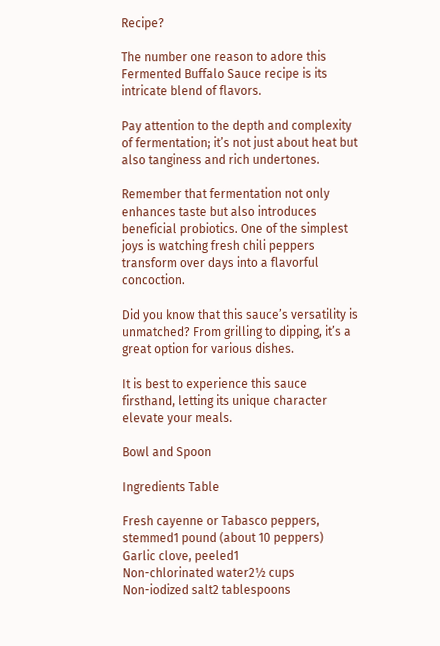Recipe?

The number one reason to adore this Fermented Buffalo Sauce recipe is its intricate blend of flavors.

Pay attention to the depth and complexity of fermentation; it’s not just about heat but also tanginess and rich undertones.

Remember that fermentation not only enhances taste but also introduces beneficial probiotics. One of the simplest joys is watching fresh chili peppers transform over days into a flavorful concoction.

Did you know that this sauce’s versatility is unmatched? From grilling to dipping, it’s a great option for various dishes.

It is best to experience this sauce firsthand, letting its unique character elevate your meals.

Bowl and Spoon

Ingredients Table

Fresh cayenne or Tabasco peppers, stemmed1 pound (about 10 peppers)
Garlic clove, peeled1
Non-chlorinated water2½ cups
Non-iodized salt2 tablespoons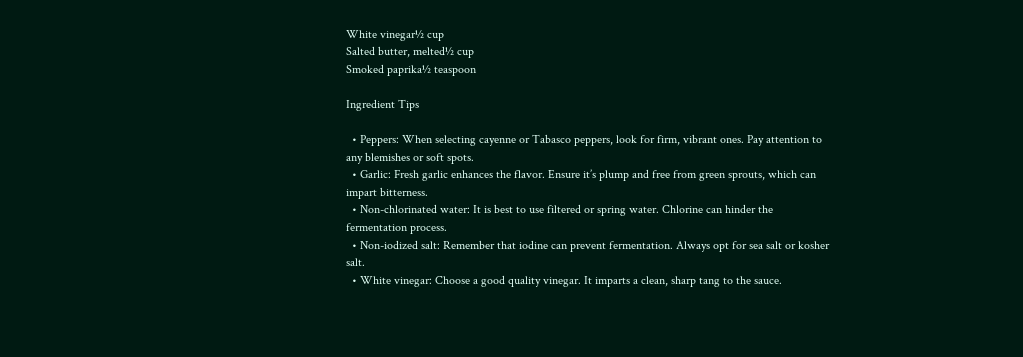White vinegar½ cup
Salted butter, melted½ cup
Smoked paprika½ teaspoon

Ingredient Tips

  • Peppers: When selecting cayenne or Tabasco peppers, look for firm, vibrant ones. Pay attention to any blemishes or soft spots.
  • Garlic: Fresh garlic enhances the flavor. Ensure it’s plump and free from green sprouts, which can impart bitterness.
  • Non-chlorinated water: It is best to use filtered or spring water. Chlorine can hinder the fermentation process.
  • Non-iodized salt: Remember that iodine can prevent fermentation. Always opt for sea salt or kosher salt.
  • White vinegar: Choose a good quality vinegar. It imparts a clean, sharp tang to the sauce.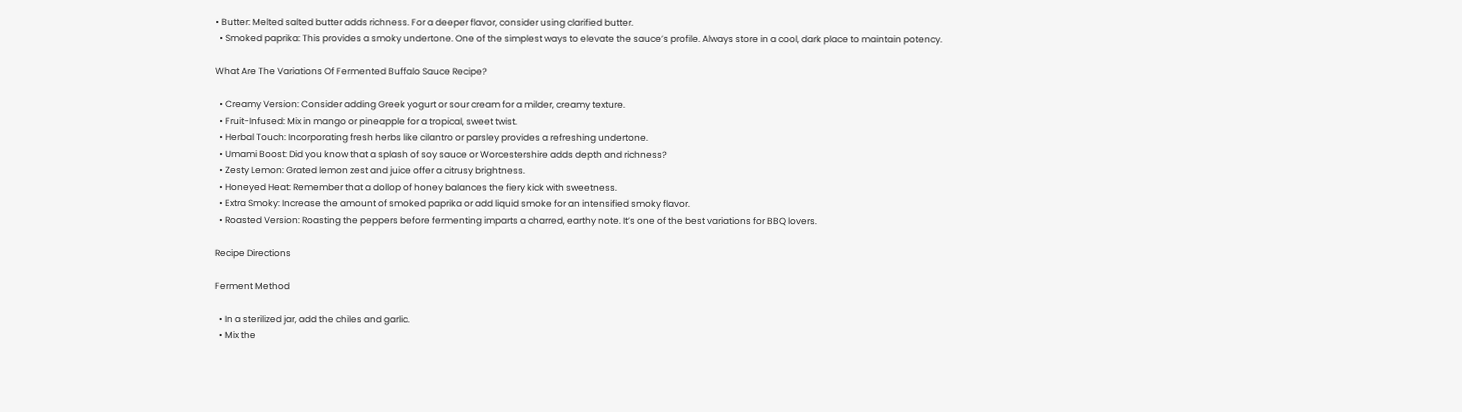• Butter: Melted salted butter adds richness. For a deeper flavor, consider using clarified butter.
  • Smoked paprika: This provides a smoky undertone. One of the simplest ways to elevate the sauce’s profile. Always store in a cool, dark place to maintain potency.

What Are The Variations Of Fermented Buffalo Sauce Recipe?

  • Creamy Version: Consider adding Greek yogurt or sour cream for a milder, creamy texture.
  • Fruit-Infused: Mix in mango or pineapple for a tropical, sweet twist.
  • Herbal Touch: Incorporating fresh herbs like cilantro or parsley provides a refreshing undertone.
  • Umami Boost: Did you know that a splash of soy sauce or Worcestershire adds depth and richness?
  • Zesty Lemon: Grated lemon zest and juice offer a citrusy brightness.
  • Honeyed Heat: Remember that a dollop of honey balances the fiery kick with sweetness.
  • Extra Smoky: Increase the amount of smoked paprika or add liquid smoke for an intensified smoky flavor.
  • Roasted Version: Roasting the peppers before fermenting imparts a charred, earthy note. It’s one of the best variations for BBQ lovers.

Recipe Directions

Ferment Method

  • In a sterilized jar, add the chiles and garlic.
  • Mix the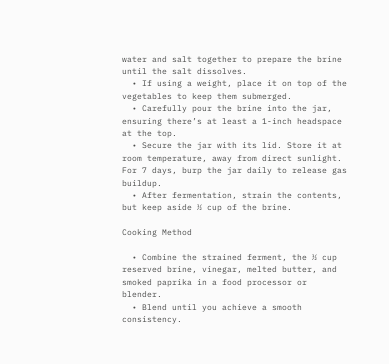water and salt together to prepare the brine until the salt dissolves.
  • If using a weight, place it on top of the vegetables to keep them submerged.
  • Carefully pour the brine into the jar, ensuring there’s at least a 1-inch headspace at the top.
  • Secure the jar with its lid. Store it at room temperature, away from direct sunlight. For 7 days, burp the jar daily to release gas buildup.
  • After fermentation, strain the contents, but keep aside ½ cup of the brine.

Cooking Method

  • Combine the strained ferment, the ½ cup reserved brine, vinegar, melted butter, and smoked paprika in a food processor or blender.
  • Blend until you achieve a smooth consistency.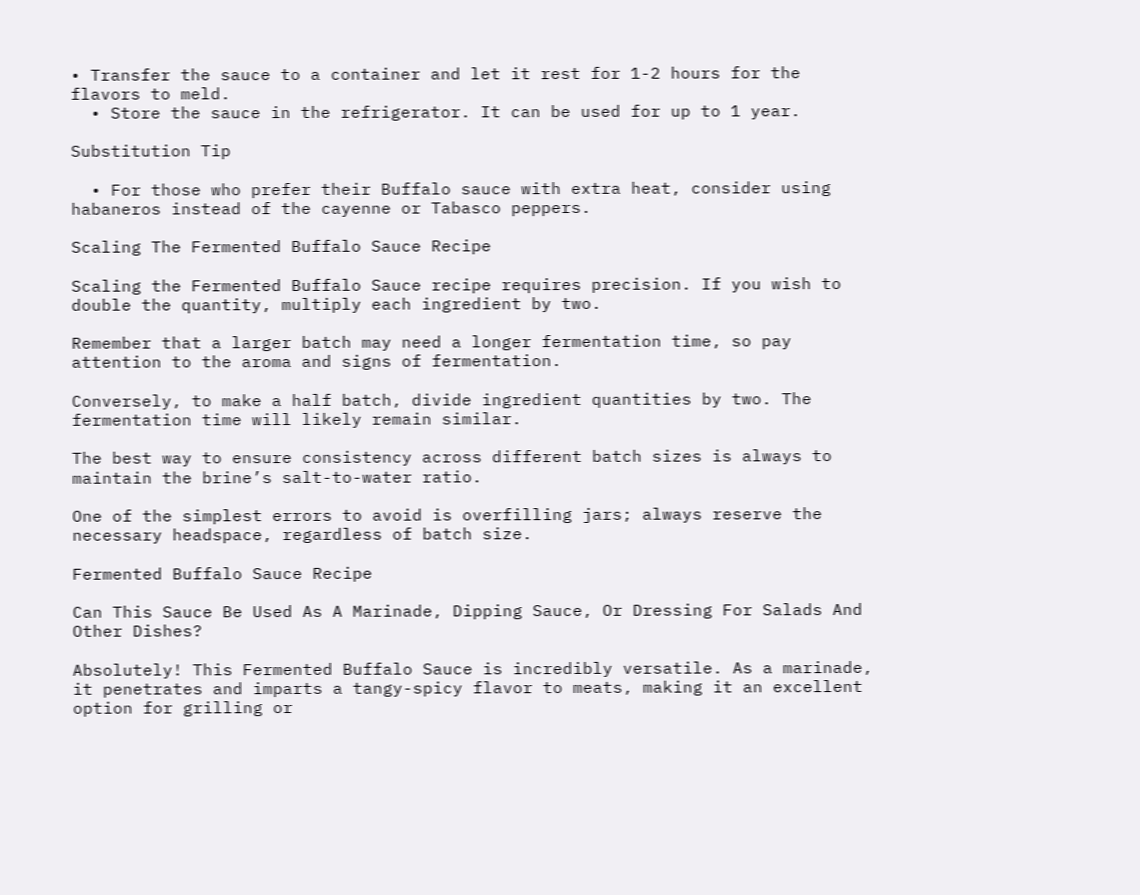• Transfer the sauce to a container and let it rest for 1-2 hours for the flavors to meld.
  • Store the sauce in the refrigerator. It can be used for up to 1 year.

Substitution Tip

  • For those who prefer their Buffalo sauce with extra heat, consider using habaneros instead of the cayenne or Tabasco peppers.

Scaling The Fermented Buffalo Sauce Recipe

Scaling the Fermented Buffalo Sauce recipe requires precision. If you wish to double the quantity, multiply each ingredient by two.

Remember that a larger batch may need a longer fermentation time, so pay attention to the aroma and signs of fermentation.

Conversely, to make a half batch, divide ingredient quantities by two. The fermentation time will likely remain similar.

The best way to ensure consistency across different batch sizes is always to maintain the brine’s salt-to-water ratio.

One of the simplest errors to avoid is overfilling jars; always reserve the necessary headspace, regardless of batch size.

Fermented Buffalo Sauce Recipe

Can This Sauce Be Used As A Marinade, Dipping Sauce, Or Dressing For Salads And Other Dishes?

Absolutely! This Fermented Buffalo Sauce is incredibly versatile. As a marinade, it penetrates and imparts a tangy-spicy flavor to meats, making it an excellent option for grilling or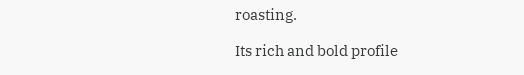roasting.

Its rich and bold profile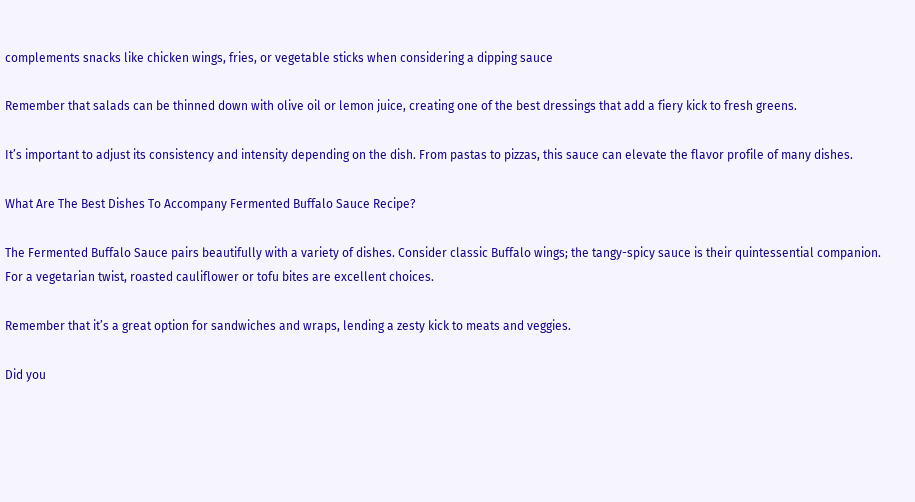complements snacks like chicken wings, fries, or vegetable sticks when considering a dipping sauce

Remember that salads can be thinned down with olive oil or lemon juice, creating one of the best dressings that add a fiery kick to fresh greens.

It’s important to adjust its consistency and intensity depending on the dish. From pastas to pizzas, this sauce can elevate the flavor profile of many dishes.

What Are The Best Dishes To Accompany Fermented Buffalo Sauce Recipe?

The Fermented Buffalo Sauce pairs beautifully with a variety of dishes. Consider classic Buffalo wings; the tangy-spicy sauce is their quintessential companion. For a vegetarian twist, roasted cauliflower or tofu bites are excellent choices.

Remember that it’s a great option for sandwiches and wraps, lending a zesty kick to meats and veggies.

Did you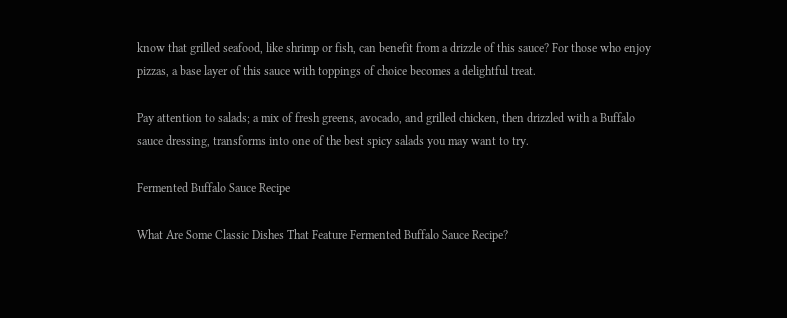know that grilled seafood, like shrimp or fish, can benefit from a drizzle of this sauce? For those who enjoy pizzas, a base layer of this sauce with toppings of choice becomes a delightful treat.

Pay attention to salads; a mix of fresh greens, avocado, and grilled chicken, then drizzled with a Buffalo sauce dressing, transforms into one of the best spicy salads you may want to try.

Fermented Buffalo Sauce Recipe

What Are Some Classic Dishes That Feature Fermented Buffalo Sauce Recipe?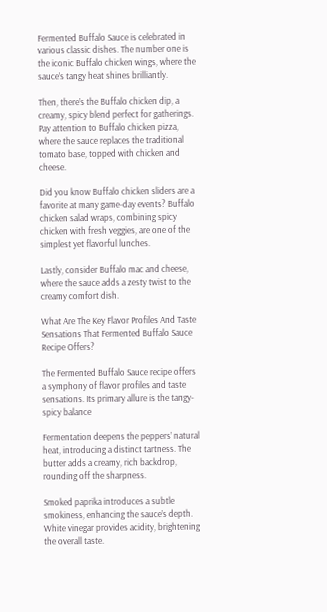Fermented Buffalo Sauce is celebrated in various classic dishes. The number one is the iconic Buffalo chicken wings, where the sauce’s tangy heat shines brilliantly.

Then, there’s the Buffalo chicken dip, a creamy, spicy blend perfect for gatherings. Pay attention to Buffalo chicken pizza, where the sauce replaces the traditional tomato base, topped with chicken and cheese.

Did you know Buffalo chicken sliders are a favorite at many game-day events? Buffalo chicken salad wraps, combining spicy chicken with fresh veggies, are one of the simplest yet flavorful lunches.

Lastly, consider Buffalo mac and cheese, where the sauce adds a zesty twist to the creamy comfort dish.

What Are The Key Flavor Profiles And Taste Sensations That Fermented Buffalo Sauce Recipe Offers?

The Fermented Buffalo Sauce recipe offers a symphony of flavor profiles and taste sensations. Its primary allure is the tangy-spicy balance

Fermentation deepens the peppers’ natural heat, introducing a distinct tartness. The butter adds a creamy, rich backdrop, rounding off the sharpness.

Smoked paprika introduces a subtle smokiness, enhancing the sauce’s depth. White vinegar provides acidity, brightening the overall taste.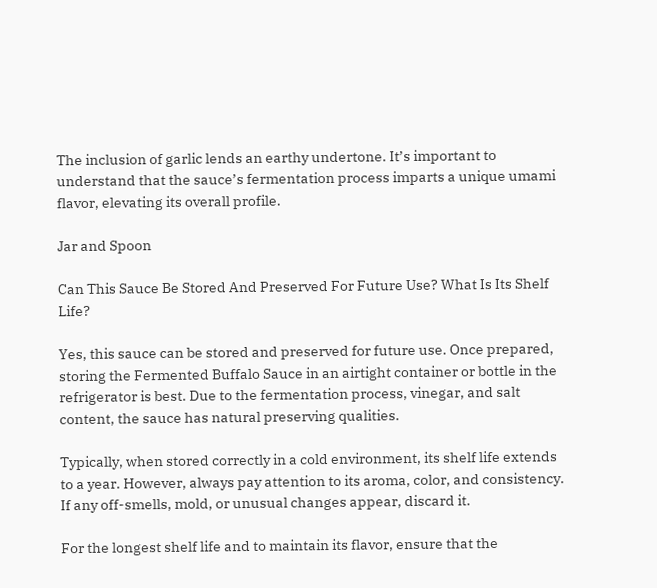The inclusion of garlic lends an earthy undertone. It’s important to understand that the sauce’s fermentation process imparts a unique umami flavor, elevating its overall profile.

Jar and Spoon

Can This Sauce Be Stored And Preserved For Future Use? What Is Its Shelf Life?

Yes, this sauce can be stored and preserved for future use. Once prepared, storing the Fermented Buffalo Sauce in an airtight container or bottle in the refrigerator is best. Due to the fermentation process, vinegar, and salt content, the sauce has natural preserving qualities.

Typically, when stored correctly in a cold environment, its shelf life extends to a year. However, always pay attention to its aroma, color, and consistency. If any off-smells, mold, or unusual changes appear, discard it.

For the longest shelf life and to maintain its flavor, ensure that the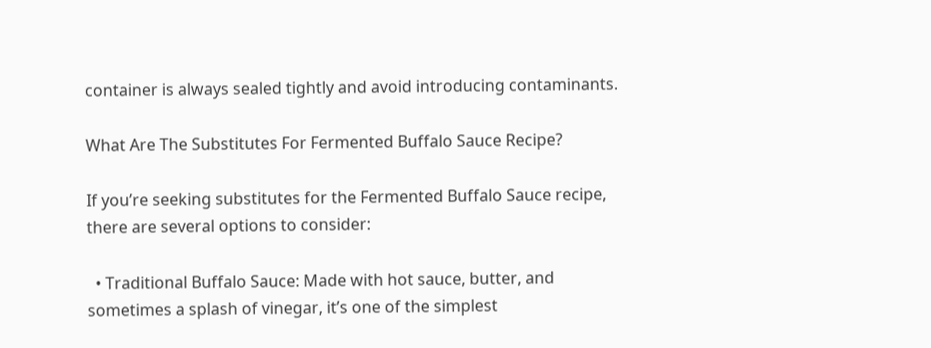container is always sealed tightly and avoid introducing contaminants.

What Are The Substitutes For Fermented Buffalo Sauce Recipe?

If you’re seeking substitutes for the Fermented Buffalo Sauce recipe, there are several options to consider:

  • Traditional Buffalo Sauce: Made with hot sauce, butter, and sometimes a splash of vinegar, it’s one of the simplest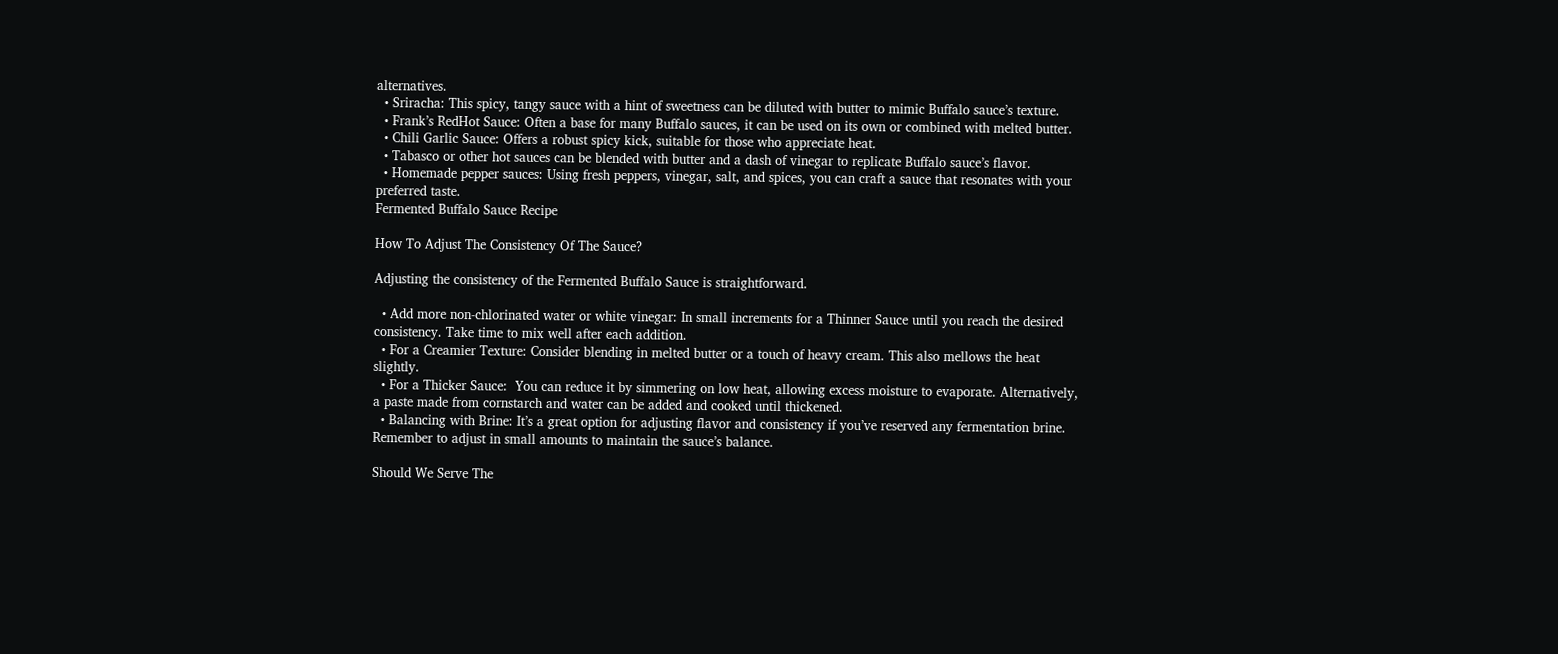alternatives.
  • Sriracha: This spicy, tangy sauce with a hint of sweetness can be diluted with butter to mimic Buffalo sauce’s texture.
  • Frank’s RedHot Sauce: Often a base for many Buffalo sauces, it can be used on its own or combined with melted butter.
  • Chili Garlic Sauce: Offers a robust spicy kick, suitable for those who appreciate heat.
  • Tabasco or other hot sauces can be blended with butter and a dash of vinegar to replicate Buffalo sauce’s flavor.
  • Homemade pepper sauces: Using fresh peppers, vinegar, salt, and spices, you can craft a sauce that resonates with your preferred taste.
Fermented Buffalo Sauce Recipe

How To Adjust The Consistency Of The Sauce?

Adjusting the consistency of the Fermented Buffalo Sauce is straightforward.

  • Add more non-chlorinated water or white vinegar: In small increments for a Thinner Sauce until you reach the desired consistency. Take time to mix well after each addition.
  • For a Creamier Texture: Consider blending in melted butter or a touch of heavy cream. This also mellows the heat slightly.
  • For a Thicker Sauce:  You can reduce it by simmering on low heat, allowing excess moisture to evaporate. Alternatively, a paste made from cornstarch and water can be added and cooked until thickened.
  • Balancing with Brine: It’s a great option for adjusting flavor and consistency if you’ve reserved any fermentation brine. Remember to adjust in small amounts to maintain the sauce’s balance.

Should We Serve The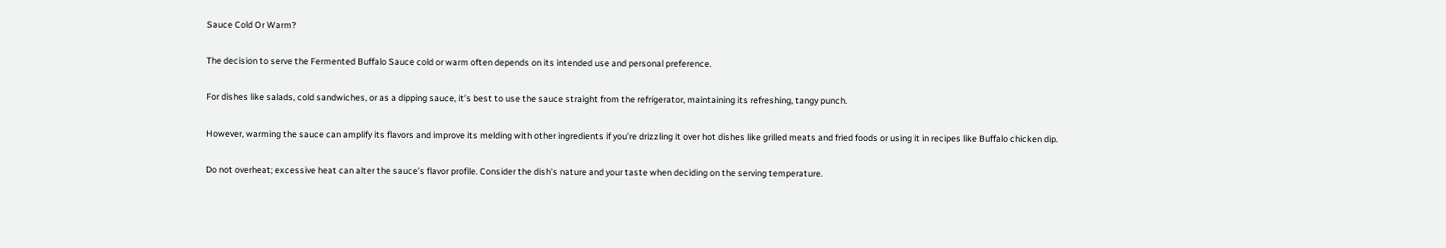Sauce Cold Or Warm?

The decision to serve the Fermented Buffalo Sauce cold or warm often depends on its intended use and personal preference.

For dishes like salads, cold sandwiches, or as a dipping sauce, it’s best to use the sauce straight from the refrigerator, maintaining its refreshing, tangy punch.

However, warming the sauce can amplify its flavors and improve its melding with other ingredients if you’re drizzling it over hot dishes like grilled meats and fried foods or using it in recipes like Buffalo chicken dip.

Do not overheat; excessive heat can alter the sauce’s flavor profile. Consider the dish’s nature and your taste when deciding on the serving temperature.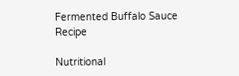Fermented Buffalo Sauce Recipe

Nutritional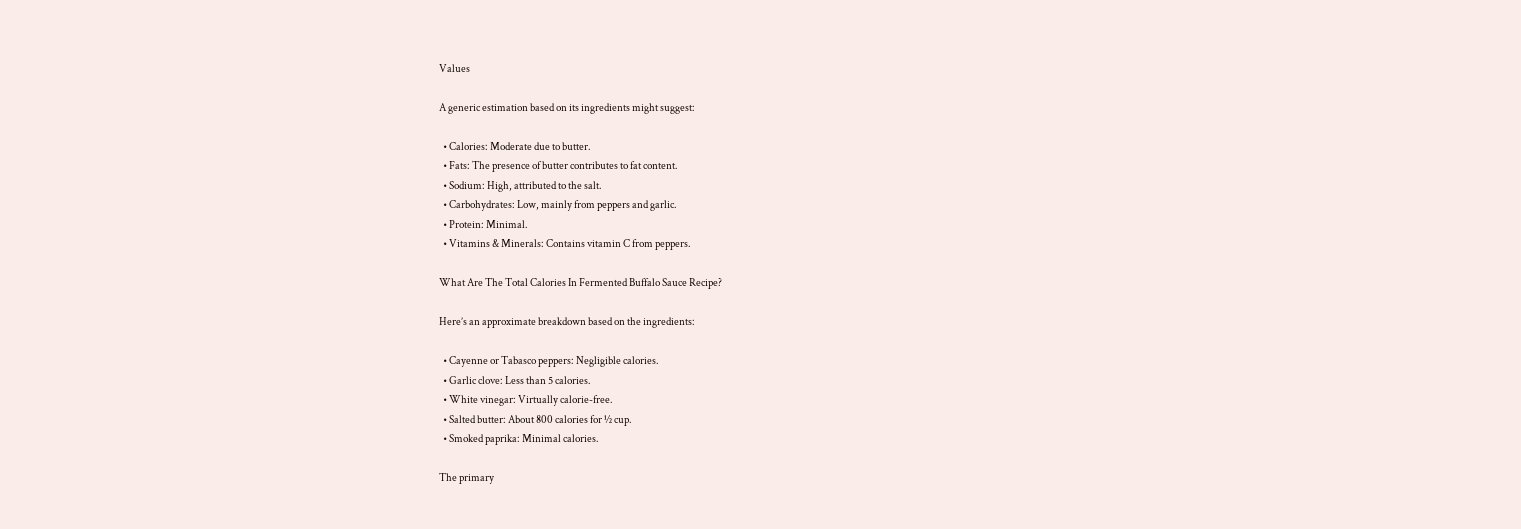Values

A generic estimation based on its ingredients might suggest:

  • Calories: Moderate due to butter.
  • Fats: The presence of butter contributes to fat content.
  • Sodium: High, attributed to the salt.
  • Carbohydrates: Low, mainly from peppers and garlic.
  • Protein: Minimal.
  • Vitamins & Minerals: Contains vitamin C from peppers.

What Are The Total Calories In Fermented Buffalo Sauce Recipe?

Here’s an approximate breakdown based on the ingredients:

  • Cayenne or Tabasco peppers: Negligible calories.
  • Garlic clove: Less than 5 calories.
  • White vinegar: Virtually calorie-free.
  • Salted butter: About 800 calories for ½ cup.
  • Smoked paprika: Minimal calories.

The primary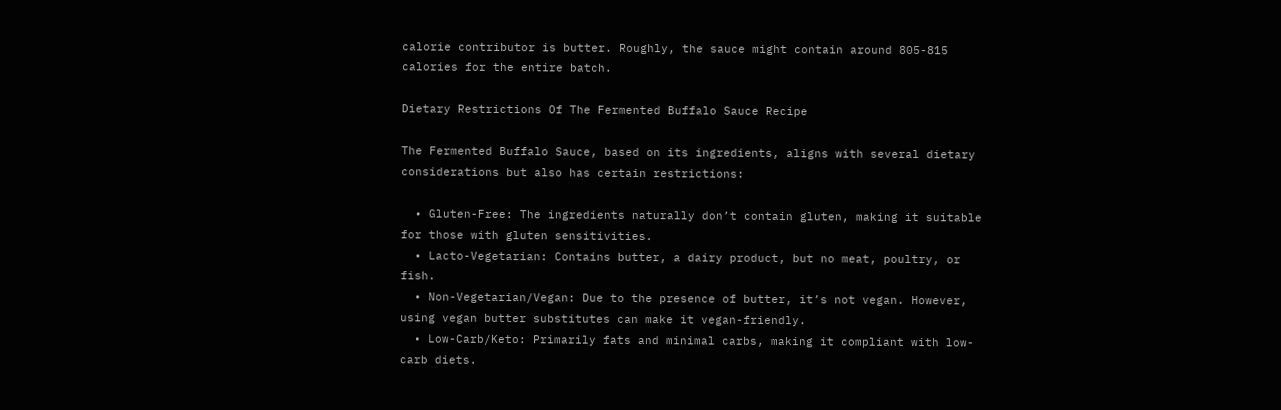calorie contributor is butter. Roughly, the sauce might contain around 805-815 calories for the entire batch.

Dietary Restrictions Of The Fermented Buffalo Sauce Recipe

The Fermented Buffalo Sauce, based on its ingredients, aligns with several dietary considerations but also has certain restrictions:

  • Gluten-Free: The ingredients naturally don’t contain gluten, making it suitable for those with gluten sensitivities.
  • Lacto-Vegetarian: Contains butter, a dairy product, but no meat, poultry, or fish.
  • Non-Vegetarian/Vegan: Due to the presence of butter, it’s not vegan. However, using vegan butter substitutes can make it vegan-friendly.
  • Low-Carb/Keto: Primarily fats and minimal carbs, making it compliant with low-carb diets.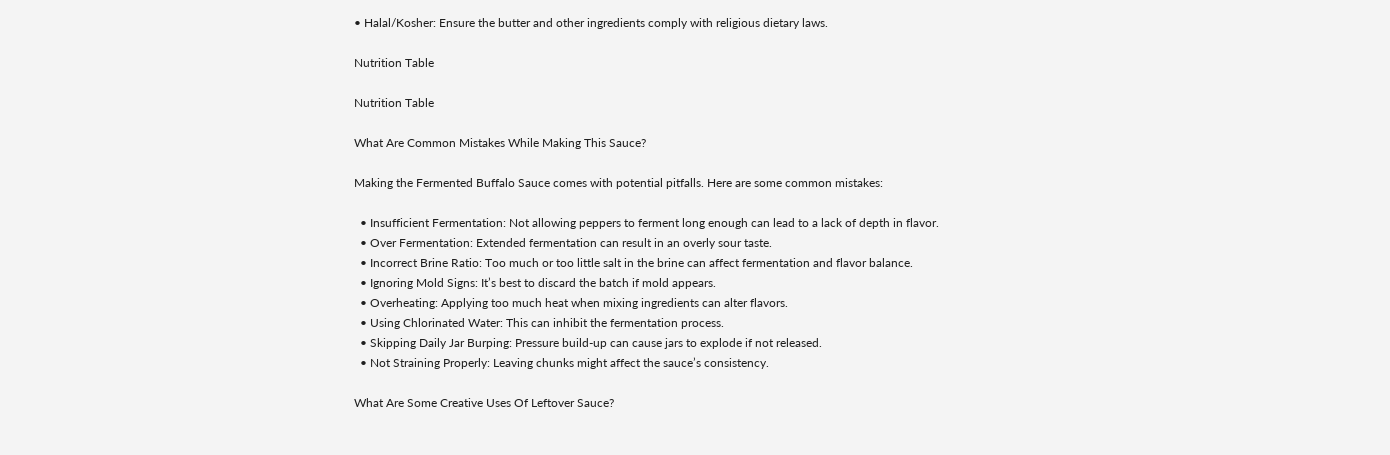• Halal/Kosher: Ensure the butter and other ingredients comply with religious dietary laws.

Nutrition Table

Nutrition Table

What Are Common Mistakes While Making This Sauce?

Making the Fermented Buffalo Sauce comes with potential pitfalls. Here are some common mistakes:

  • Insufficient Fermentation: Not allowing peppers to ferment long enough can lead to a lack of depth in flavor.
  • Over Fermentation: Extended fermentation can result in an overly sour taste.
  • Incorrect Brine Ratio: Too much or too little salt in the brine can affect fermentation and flavor balance.
  • Ignoring Mold Signs: It’s best to discard the batch if mold appears.
  • Overheating: Applying too much heat when mixing ingredients can alter flavors.
  • Using Chlorinated Water: This can inhibit the fermentation process.
  • Skipping Daily Jar Burping: Pressure build-up can cause jars to explode if not released.
  • Not Straining Properly: Leaving chunks might affect the sauce’s consistency.

What Are Some Creative Uses Of Leftover Sauce?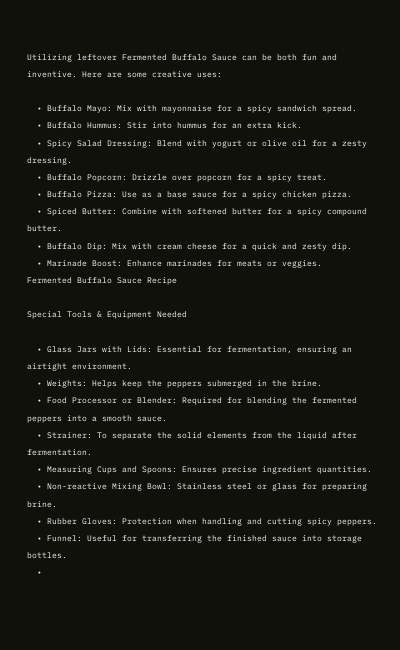Utilizing leftover Fermented Buffalo Sauce can be both fun and inventive. Here are some creative uses:

  • Buffalo Mayo: Mix with mayonnaise for a spicy sandwich spread.
  • Buffalo Hummus: Stir into hummus for an extra kick.
  • Spicy Salad Dressing: Blend with yogurt or olive oil for a zesty dressing.
  • Buffalo Popcorn: Drizzle over popcorn for a spicy treat.
  • Buffalo Pizza: Use as a base sauce for a spicy chicken pizza.
  • Spiced Butter: Combine with softened butter for a spicy compound butter.
  • Buffalo Dip: Mix with cream cheese for a quick and zesty dip.
  • Marinade Boost: Enhance marinades for meats or veggies.
Fermented Buffalo Sauce Recipe

Special Tools & Equipment Needed

  • Glass Jars with Lids: Essential for fermentation, ensuring an airtight environment.
  • Weights: Helps keep the peppers submerged in the brine.
  • Food Processor or Blender: Required for blending the fermented peppers into a smooth sauce.
  • Strainer: To separate the solid elements from the liquid after fermentation.
  • Measuring Cups and Spoons: Ensures precise ingredient quantities.
  • Non-reactive Mixing Bowl: Stainless steel or glass for preparing brine.
  • Rubber Gloves: Protection when handling and cutting spicy peppers.
  • Funnel: Useful for transferring the finished sauce into storage bottles.
  •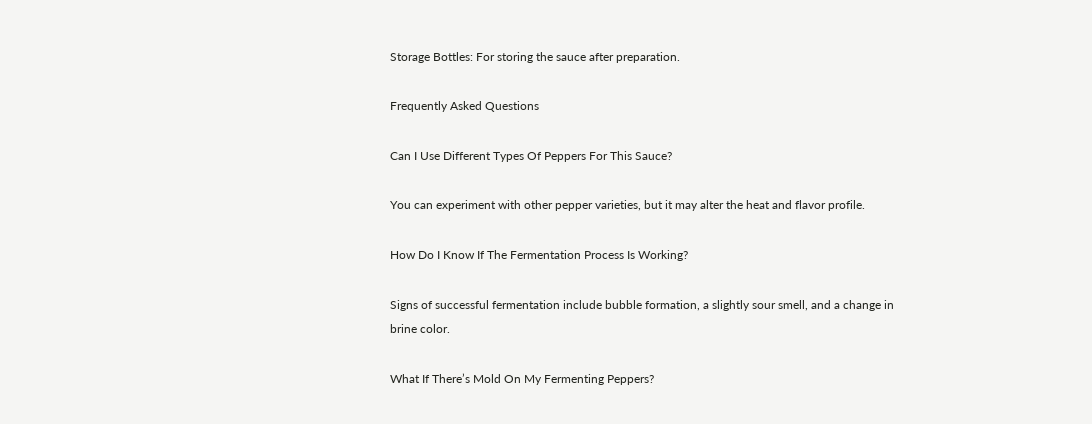Storage Bottles: For storing the sauce after preparation.

Frequently Asked Questions

Can I Use Different Types Of Peppers For This Sauce?

You can experiment with other pepper varieties, but it may alter the heat and flavor profile.

How Do I Know If The Fermentation Process Is Working?

Signs of successful fermentation include bubble formation, a slightly sour smell, and a change in brine color.

What If There’s Mold On My Fermenting Peppers?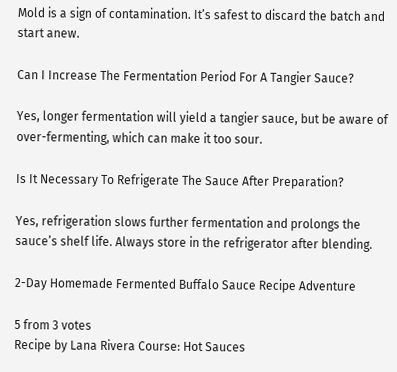Mold is a sign of contamination. It’s safest to discard the batch and start anew.

Can I Increase The Fermentation Period For A Tangier Sauce?

Yes, longer fermentation will yield a tangier sauce, but be aware of over-fermenting, which can make it too sour.

Is It Necessary To Refrigerate The Sauce After Preparation?

Yes, refrigeration slows further fermentation and prolongs the sauce’s shelf life. Always store in the refrigerator after blending.

2-Day Homemade Fermented Buffalo Sauce Recipe Adventure

5 from 3 votes
Recipe by Lana Rivera Course: Hot Sauces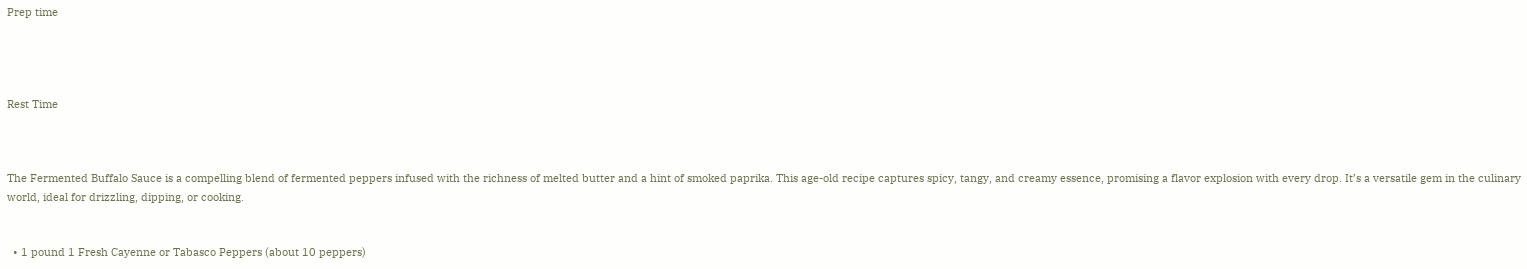Prep time




Rest Time



The Fermented Buffalo Sauce is a compelling blend of fermented peppers infused with the richness of melted butter and a hint of smoked paprika. This age-old recipe captures spicy, tangy, and creamy essence, promising a flavor explosion with every drop. It’s a versatile gem in the culinary world, ideal for drizzling, dipping, or cooking.


  • 1 pound 1 Fresh Cayenne or Tabasco Peppers (about 10 peppers)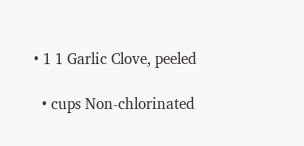• 1 1 Garlic Clove, peeled

  • cups Non-chlorinated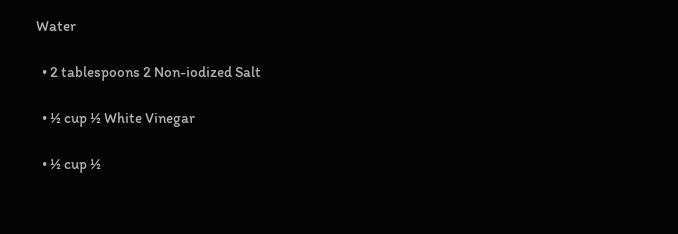Water

  • 2 tablespoons 2 Non-iodized Salt

  • ½ cup ½ White Vinegar

  • ½ cup ½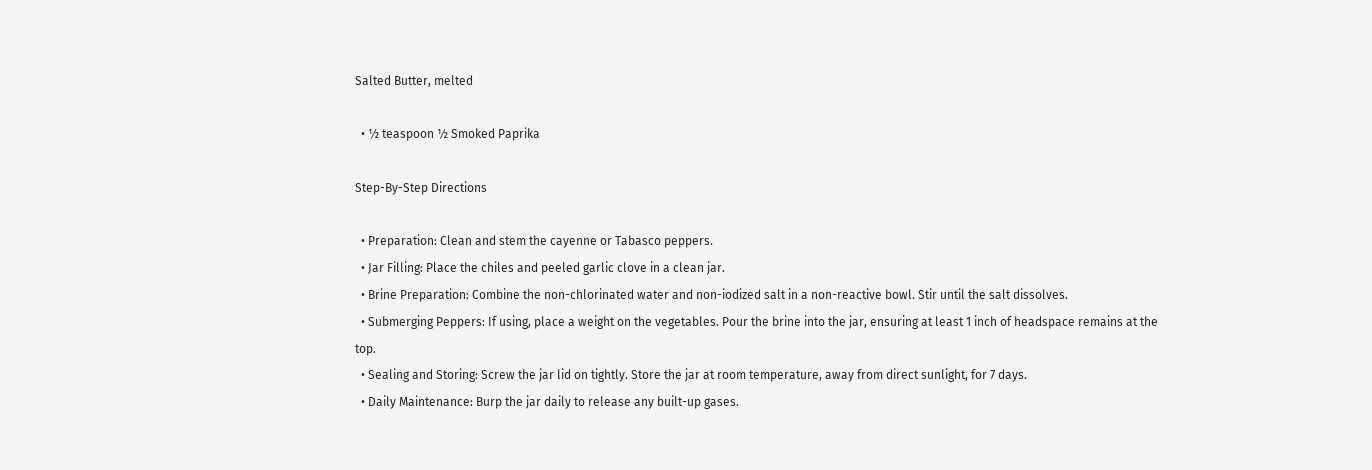Salted Butter, melted

  • ½ teaspoon ½ Smoked Paprika

Step-By-Step Directions

  • Preparation: Clean and stem the cayenne or Tabasco peppers.
  • Jar Filling: Place the chiles and peeled garlic clove in a clean jar.
  • Brine Preparation: Combine the non-chlorinated water and non-iodized salt in a non-reactive bowl. Stir until the salt dissolves.
  • Submerging Peppers: If using, place a weight on the vegetables. Pour the brine into the jar, ensuring at least 1 inch of headspace remains at the top.
  • Sealing and Storing: Screw the jar lid on tightly. Store the jar at room temperature, away from direct sunlight, for 7 days.
  • Daily Maintenance: Burp the jar daily to release any built-up gases.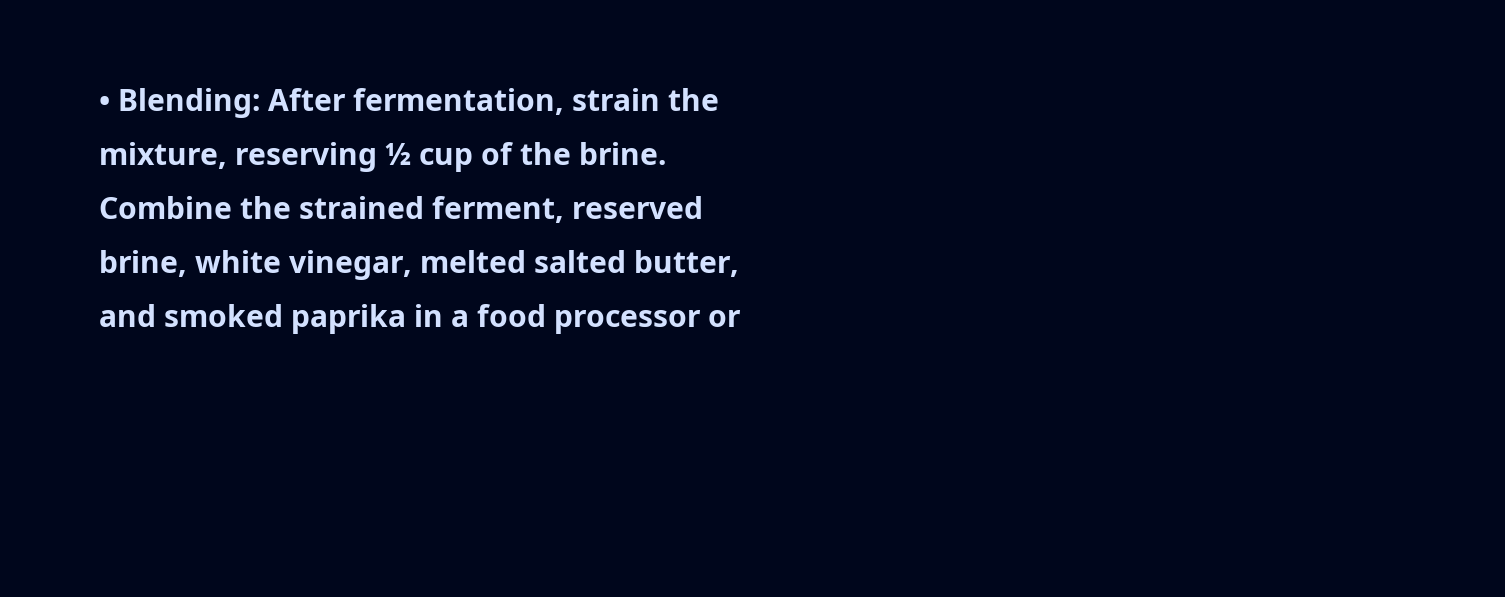• Blending: After fermentation, strain the mixture, reserving ½ cup of the brine. Combine the strained ferment, reserved brine, white vinegar, melted salted butter, and smoked paprika in a food processor or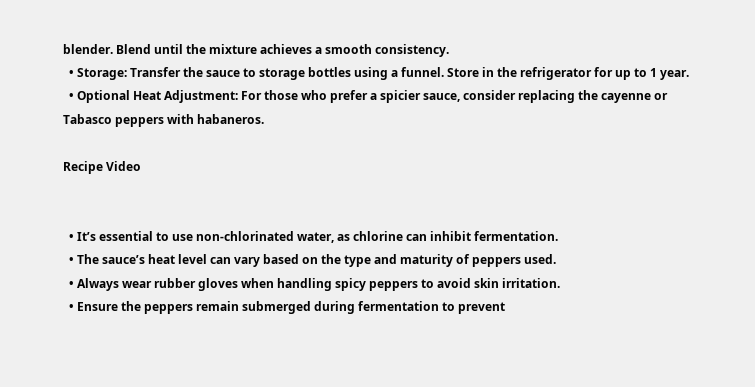blender. Blend until the mixture achieves a smooth consistency.
  • Storage: Transfer the sauce to storage bottles using a funnel. Store in the refrigerator for up to 1 year.
  • Optional Heat Adjustment: For those who prefer a spicier sauce, consider replacing the cayenne or Tabasco peppers with habaneros.

Recipe Video


  • It’s essential to use non-chlorinated water, as chlorine can inhibit fermentation.
  • The sauce’s heat level can vary based on the type and maturity of peppers used.
  • Always wear rubber gloves when handling spicy peppers to avoid skin irritation.
  • Ensure the peppers remain submerged during fermentation to prevent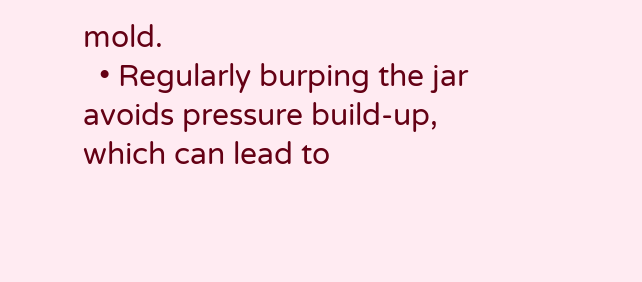mold.
  • Regularly burping the jar avoids pressure build-up, which can lead to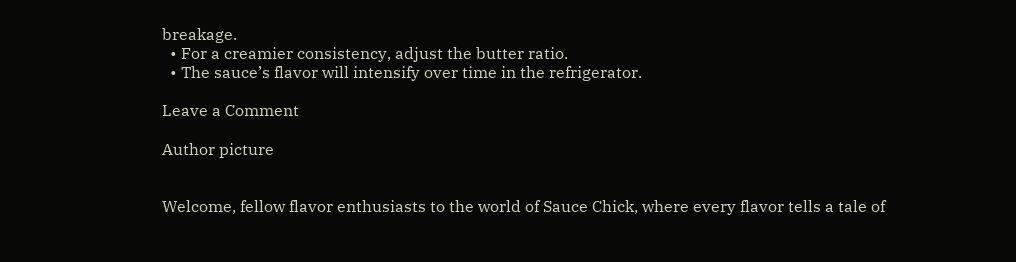breakage.
  • For a creamier consistency, adjust the butter ratio.
  • The sauce’s flavor will intensify over time in the refrigerator.

Leave a Comment

Author picture


Welcome, fellow flavor enthusiasts to the world of Sauce Chick, where every flavor tells a tale of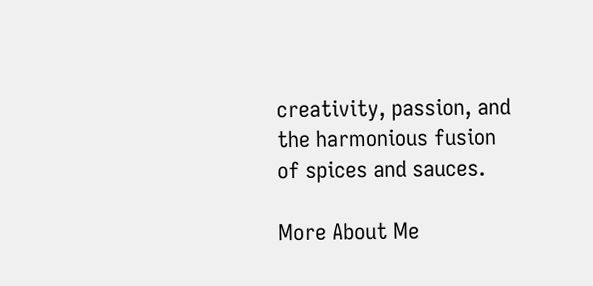creativity, passion, and the harmonious fusion of spices and sauces.

More About Me